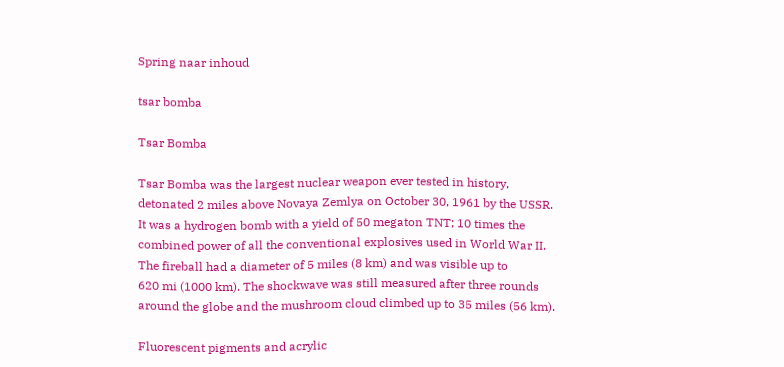Spring naar inhoud

tsar bomba

Tsar Bomba

Tsar Bomba was the largest nuclear weapon ever tested in history,
detonated 2 miles above Novaya Zemlya on October 30, 1961 by the USSR.
It was a hydrogen bomb with a yield of 50 megaton TNT; 10 times the
combined power of all the conventional explosives used in World War II.
The fireball had a diameter of 5 miles (8 km) and was visible up to
620 mi (1000 km). The shockwave was still measured after three rounds
around the globe and the mushroom cloud climbed up to 35 miles (56 km).

Fluorescent pigments and acrylic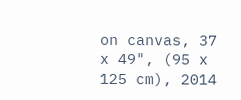on canvas, 37 x 49", (95 x 125 cm), 2014